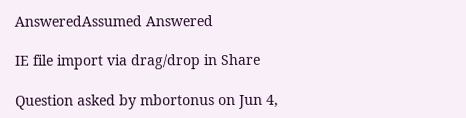AnsweredAssumed Answered

IE file import via drag/drop in Share

Question asked by mbortonus on Jun 4,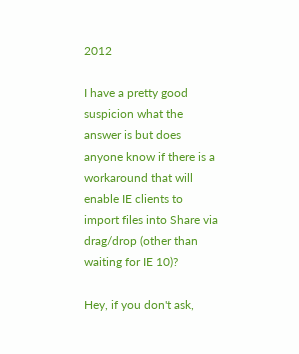2012

I have a pretty good suspicion what the answer is but does anyone know if there is a workaround that will enable IE clients to import files into Share via drag/drop (other than waiting for IE 10)?

Hey, if you don't ask,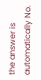the answer is automatically No.